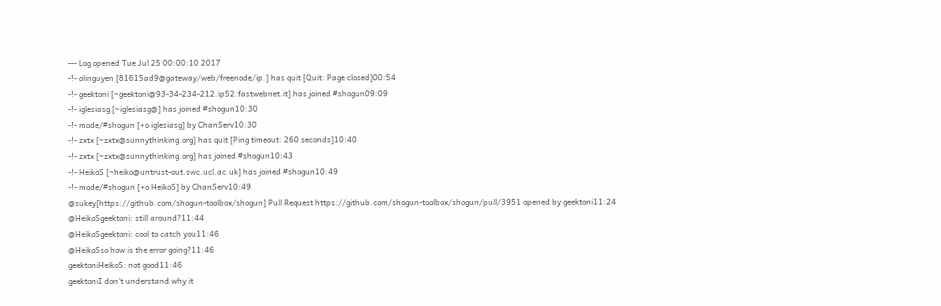--- Log opened Tue Jul 25 00:00:10 2017
-!- olinguyen [81615ad9@gateway/web/freenode/ip.] has quit [Quit: Page closed]00:54
-!- geektoni [~geektoni@93-34-234-212.ip52.fastwebnet.it] has joined #shogun09:09
-!- iglesiasg [~iglesiasg@] has joined #shogun10:30
-!- mode/#shogun [+o iglesiasg] by ChanServ10:30
-!- zxtx [~zxtx@sunnythinking.org] has quit [Ping timeout: 260 seconds]10:40
-!- zxtx [~zxtx@sunnythinking.org] has joined #shogun10:43
-!- HeikoS [~heiko@untrust-out.swc.ucl.ac.uk] has joined #shogun10:49
-!- mode/#shogun [+o HeikoS] by ChanServ10:49
@sukey[https://github.com/shogun-toolbox/shogun] Pull Request https://github.com/shogun-toolbox/shogun/pull/3951 opened by geektoni11:24
@HeikoSgeektoni: still around?11:44
@HeikoSgeektoni: cool to catch you11:46
@HeikoSso how is the error going?11:46
geektoniHeikoS: not good11:46
geektoniI don't understand why it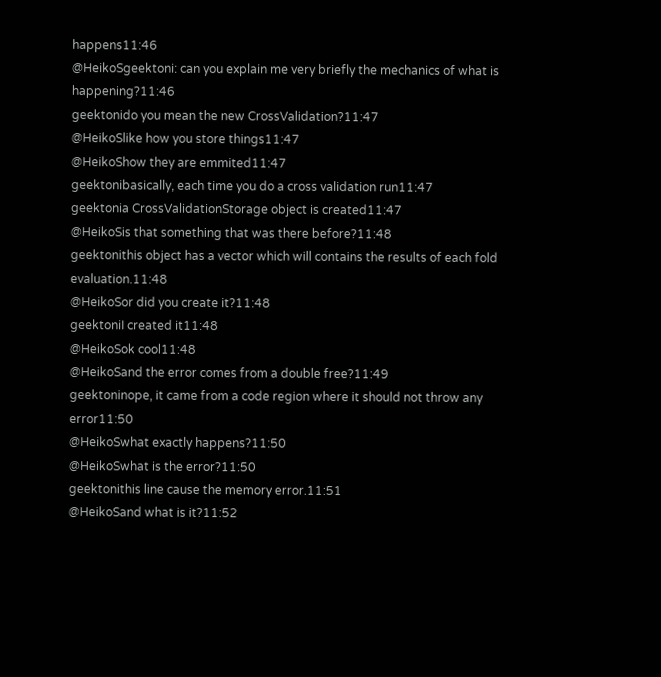happens11:46
@HeikoSgeektoni: can you explain me very briefly the mechanics of what is happening?11:46
geektonido you mean the new CrossValidation?11:47
@HeikoSlike how you store things11:47
@HeikoShow they are emmited11:47
geektonibasically, each time you do a cross validation run11:47
geektonia CrossValidationStorage object is created11:47
@HeikoSis that something that was there before?11:48
geektonithis object has a vector which will contains the results of each fold evaluation.11:48
@HeikoSor did you create it?11:48
geektoniI created it11:48
@HeikoSok cool11:48
@HeikoSand the error comes from a double free?11:49
geektoninope, it came from a code region where it should not throw any error11:50
@HeikoSwhat exactly happens?11:50
@HeikoSwhat is the error?11:50
geektonithis line cause the memory error.11:51
@HeikoSand what is it?11:52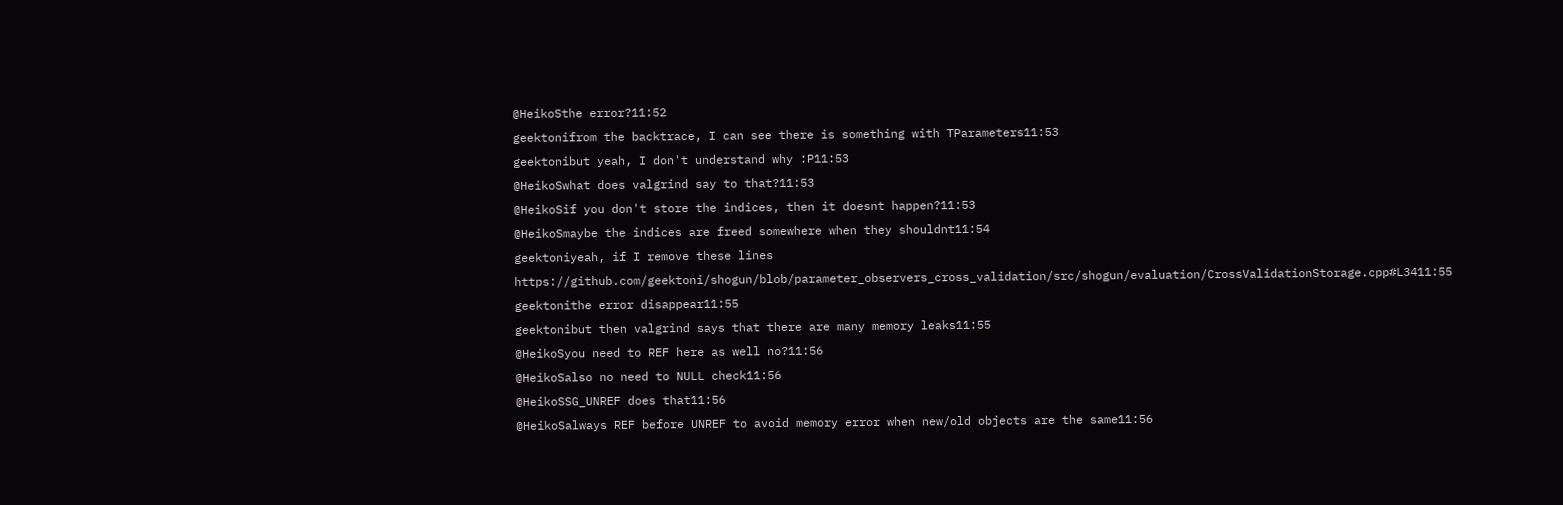@HeikoSthe error?11:52
geektonifrom the backtrace, I can see there is something with TParameters11:53
geektonibut yeah, I don't understand why :P11:53
@HeikoSwhat does valgrind say to that?11:53
@HeikoSif you don't store the indices, then it doesnt happen?11:53
@HeikoSmaybe the indices are freed somewhere when they shouldnt11:54
geektoniyeah, if I remove these lines https://github.com/geektoni/shogun/blob/parameter_observers_cross_validation/src/shogun/evaluation/CrossValidationStorage.cpp#L3411:55
geektonithe error disappear11:55
geektonibut then valgrind says that there are many memory leaks11:55
@HeikoSyou need to REF here as well no?11:56
@HeikoSalso no need to NULL check11:56
@HeikoSSG_UNREF does that11:56
@HeikoSalways REF before UNREF to avoid memory error when new/old objects are the same11:56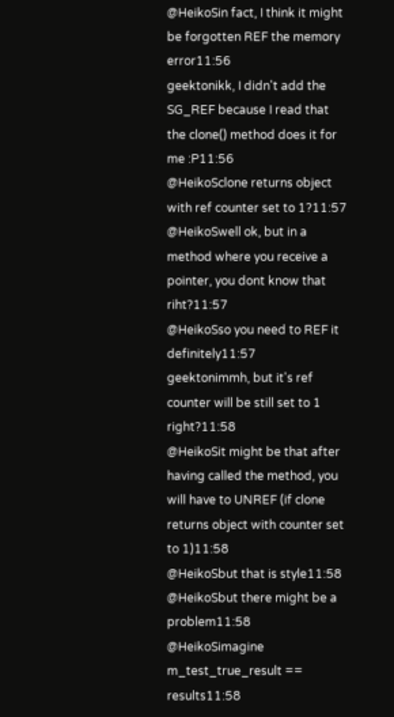@HeikoSin fact, I think it might be forgotten REF the memory error11:56
geektonikk, I didn't add the SG_REF because I read that the clone() method does it for me :P11:56
@HeikoSclone returns object with ref counter set to 1?11:57
@HeikoSwell ok, but in a method where you receive a pointer, you dont know that riht?11:57
@HeikoSso you need to REF it definitely11:57
geektonimmh, but it's ref counter will be still set to 1 right?11:58
@HeikoSit might be that after having called the method, you will have to UNREF (if clone returns object with counter set to 1)11:58
@HeikoSbut that is style11:58
@HeikoSbut there might be a problem11:58
@HeikoSimagine m_test_true_result == results11:58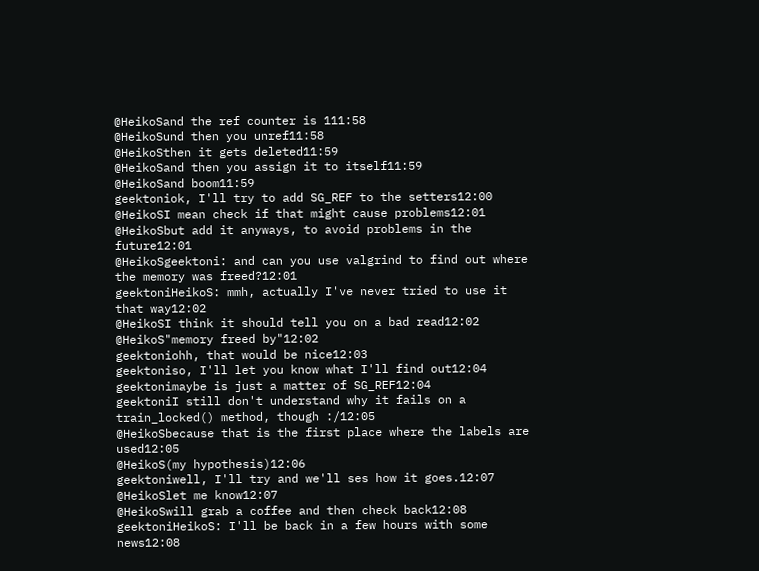@HeikoSand the ref counter is 111:58
@HeikoSund then you unref11:58
@HeikoSthen it gets deleted11:59
@HeikoSand then you assign it to itself11:59
@HeikoSand boom11:59
geektoniok, I'll try to add SG_REF to the setters12:00
@HeikoSI mean check if that might cause problems12:01
@HeikoSbut add it anyways, to avoid problems in the future12:01
@HeikoSgeektoni: and can you use valgrind to find out where the memory was freed?12:01
geektoniHeikoS: mmh, actually I've never tried to use it that way12:02
@HeikoSI think it should tell you on a bad read12:02
@HeikoS"memory freed by"12:02
geektoniohh, that would be nice12:03
geektoniso, I'll let you know what I'll find out12:04
geektonimaybe is just a matter of SG_REF12:04
geektoniI still don't understand why it fails on a train_locked() method, though :/12:05
@HeikoSbecause that is the first place where the labels are used12:05
@HeikoS(my hypothesis)12:06
geektoniwell, I'll try and we'll ses how it goes.12:07
@HeikoSlet me know12:07
@HeikoSwill grab a coffee and then check back12:08
geektoniHeikoS: I'll be back in a few hours with some news12:08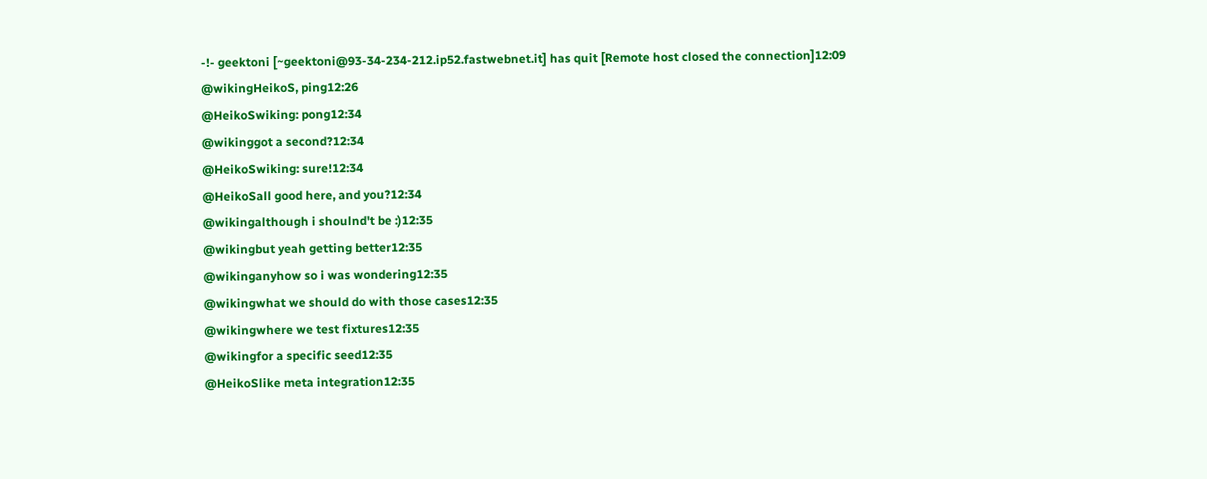-!- geektoni [~geektoni@93-34-234-212.ip52.fastwebnet.it] has quit [Remote host closed the connection]12:09
@wikingHeikoS, ping12:26
@HeikoSwiking: pong12:34
@wikinggot a second?12:34
@HeikoSwiking: sure!12:34
@HeikoSall good here, and you?12:34
@wikingalthough i shoulnd't be :)12:35
@wikingbut yeah getting better12:35
@wikinganyhow so i was wondering12:35
@wikingwhat we should do with those cases12:35
@wikingwhere we test fixtures12:35
@wikingfor a specific seed12:35
@HeikoSlike meta integration12:35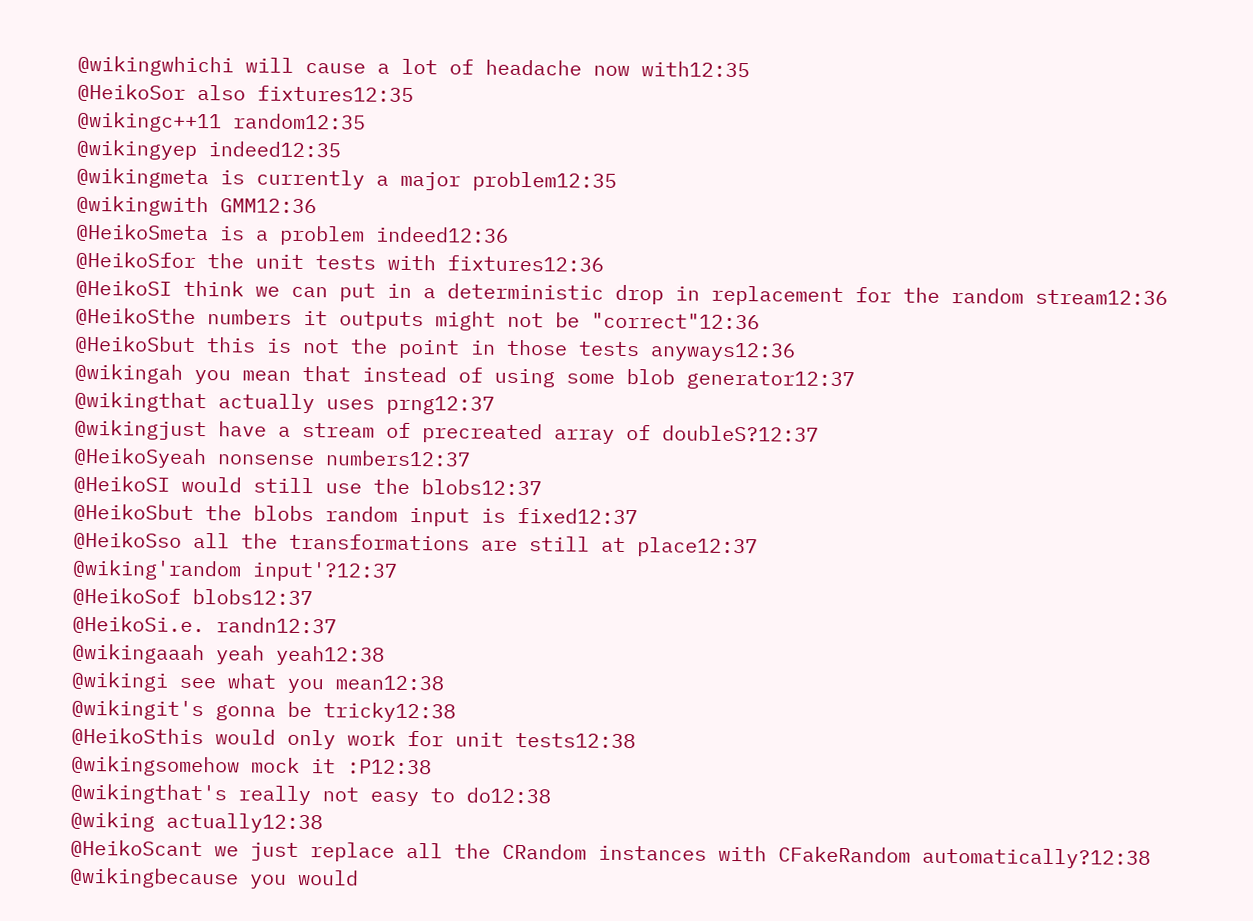@wikingwhichi will cause a lot of headache now with12:35
@HeikoSor also fixtures12:35
@wikingc++11 random12:35
@wikingyep indeed12:35
@wikingmeta is currently a major problem12:35
@wikingwith GMM12:36
@HeikoSmeta is a problem indeed12:36
@HeikoSfor the unit tests with fixtures12:36
@HeikoSI think we can put in a deterministic drop in replacement for the random stream12:36
@HeikoSthe numbers it outputs might not be "correct"12:36
@HeikoSbut this is not the point in those tests anyways12:36
@wikingah you mean that instead of using some blob generator12:37
@wikingthat actually uses prng12:37
@wikingjust have a stream of precreated array of doubleS?12:37
@HeikoSyeah nonsense numbers12:37
@HeikoSI would still use the blobs12:37
@HeikoSbut the blobs random input is fixed12:37
@HeikoSso all the transformations are still at place12:37
@wiking'random input'?12:37
@HeikoSof blobs12:37
@HeikoSi.e. randn12:37
@wikingaaah yeah yeah12:38
@wikingi see what you mean12:38
@wikingit's gonna be tricky12:38
@HeikoSthis would only work for unit tests12:38
@wikingsomehow mock it :P12:38
@wikingthat's really not easy to do12:38
@wiking actually12:38
@HeikoScant we just replace all the CRandom instances with CFakeRandom automatically?12:38
@wikingbecause you would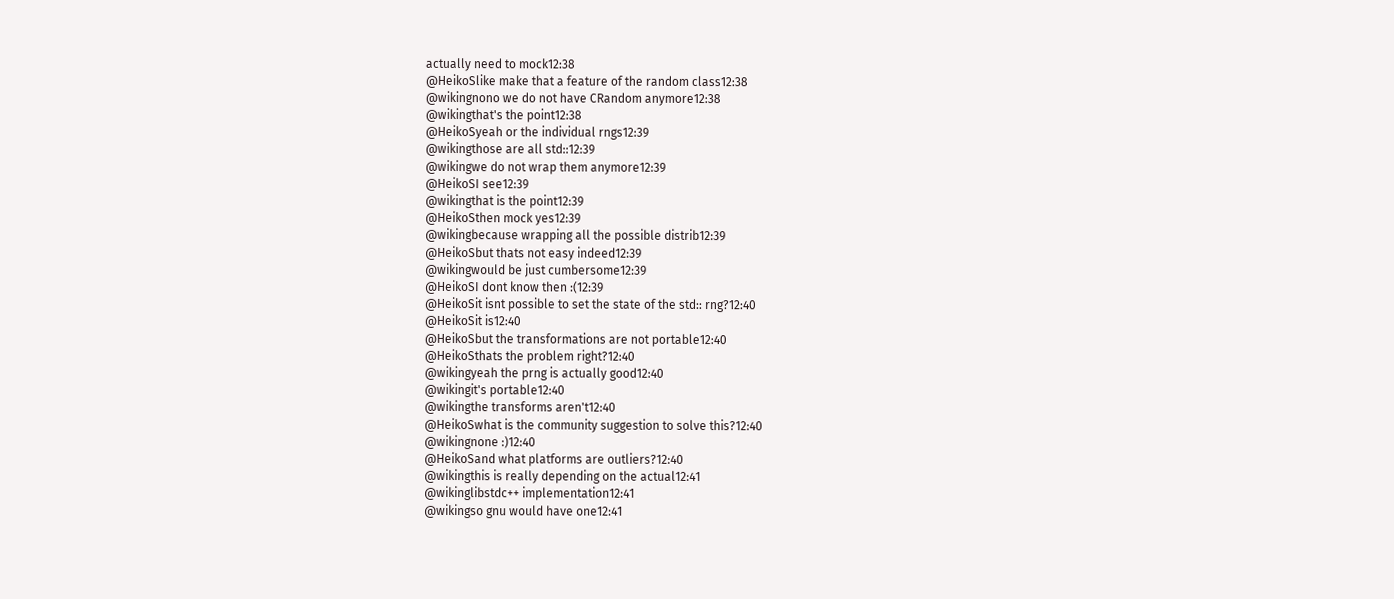actually need to mock12:38
@HeikoSlike make that a feature of the random class12:38
@wikingnono we do not have CRandom anymore12:38
@wikingthat's the point12:38
@HeikoSyeah or the individual rngs12:39
@wikingthose are all std::12:39
@wikingwe do not wrap them anymore12:39
@HeikoSI see12:39
@wikingthat is the point12:39
@HeikoSthen mock yes12:39
@wikingbecause wrapping all the possible distrib12:39
@HeikoSbut thats not easy indeed12:39
@wikingwould be just cumbersome12:39
@HeikoSI dont know then :(12:39
@HeikoSit isnt possible to set the state of the std:: rng?12:40
@HeikoSit is12:40
@HeikoSbut the transformations are not portable12:40
@HeikoSthats the problem right?12:40
@wikingyeah the prng is actually good12:40
@wikingit's portable12:40
@wikingthe transforms aren't12:40
@HeikoSwhat is the community suggestion to solve this?12:40
@wikingnone :)12:40
@HeikoSand what platforms are outliers?12:40
@wikingthis is really depending on the actual12:41
@wikinglibstdc++ implementation12:41
@wikingso gnu would have one12:41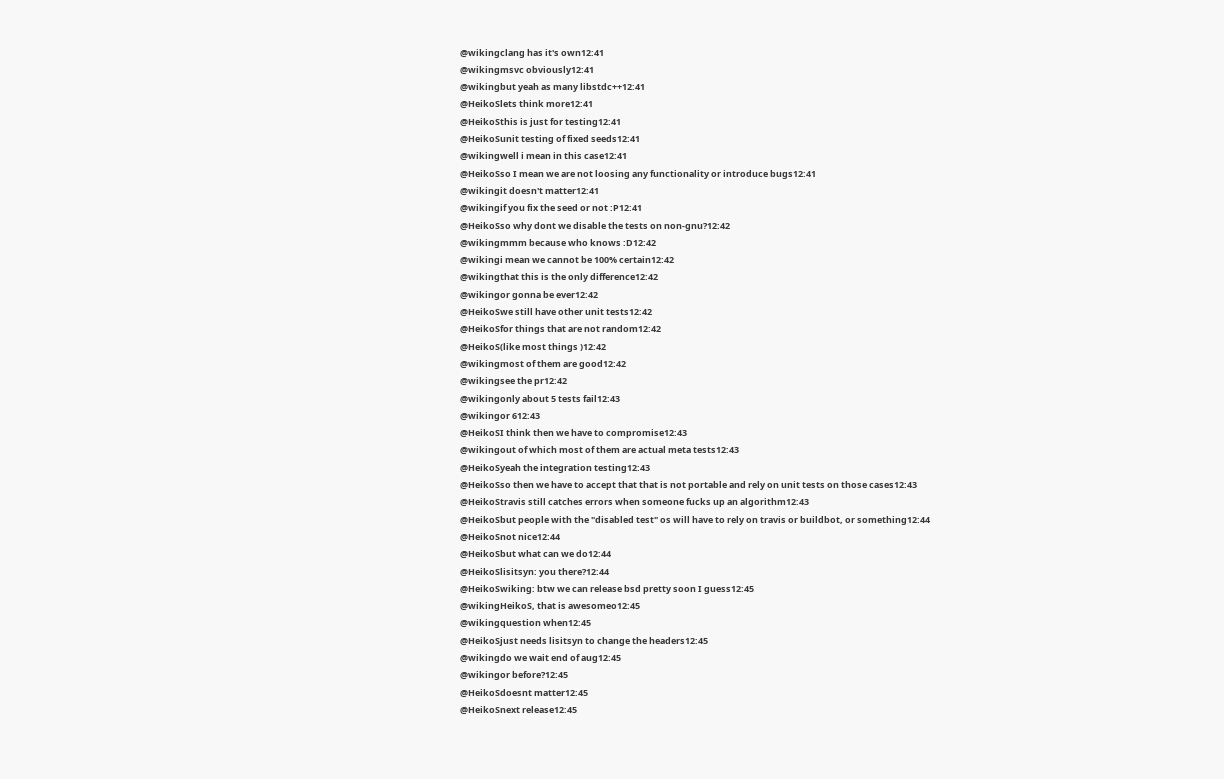@wikingclang has it's own12:41
@wikingmsvc obviously12:41
@wikingbut yeah as many libstdc++12:41
@HeikoSlets think more12:41
@HeikoSthis is just for testing12:41
@HeikoSunit testing of fixed seeds12:41
@wikingwell i mean in this case12:41
@HeikoSso I mean we are not loosing any functionality or introduce bugs12:41
@wikingit doesn't matter12:41
@wikingif you fix the seed or not :P12:41
@HeikoSso why dont we disable the tests on non-gnu?12:42
@wikingmmm because who knows :D12:42
@wikingi mean we cannot be 100% certain12:42
@wikingthat this is the only difference12:42
@wikingor gonna be ever12:42
@HeikoSwe still have other unit tests12:42
@HeikoSfor things that are not random12:42
@HeikoS(like most things )12:42
@wikingmost of them are good12:42
@wikingsee the pr12:42
@wikingonly about 5 tests fail12:43
@wikingor 612:43
@HeikoSI think then we have to compromise12:43
@wikingout of which most of them are actual meta tests12:43
@HeikoSyeah the integration testing12:43
@HeikoSso then we have to accept that that is not portable and rely on unit tests on those cases12:43
@HeikoStravis still catches errors when someone fucks up an algorithm12:43
@HeikoSbut people with the "disabled test" os will have to rely on travis or buildbot, or something12:44
@HeikoSnot nice12:44
@HeikoSbut what can we do12:44
@HeikoSlisitsyn: you there?12:44
@HeikoSwiking: btw we can release bsd pretty soon I guess12:45
@wikingHeikoS, that is awesomeo12:45
@wikingquestion when12:45
@HeikoSjust needs lisitsyn to change the headers12:45
@wikingdo we wait end of aug12:45
@wikingor before?12:45
@HeikoSdoesnt matter12:45
@HeikoSnext release12:45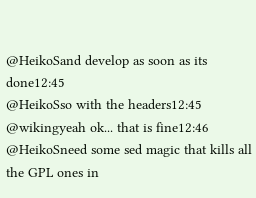@HeikoSand develop as soon as its done12:45
@HeikoSso with the headers12:45
@wikingyeah ok... that is fine12:46
@HeikoSneed some sed magic that kills all the GPL ones in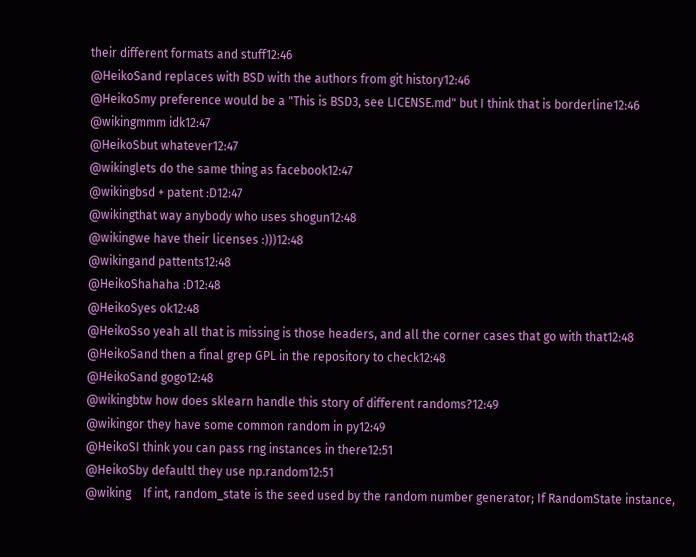their different formats and stuff12:46
@HeikoSand replaces with BSD with the authors from git history12:46
@HeikoSmy preference would be a "This is BSD3, see LICENSE.md" but I think that is borderline12:46
@wikingmmm idk12:47
@HeikoSbut whatever12:47
@wikinglets do the same thing as facebook12:47
@wikingbsd + patent :D12:47
@wikingthat way anybody who uses shogun12:48
@wikingwe have their licenses :)))12:48
@wikingand pattents12:48
@HeikoShahaha :D12:48
@HeikoSyes ok12:48
@HeikoSso yeah all that is missing is those headers, and all the corner cases that go with that12:48
@HeikoSand then a final grep GPL in the repository to check12:48
@HeikoSand gogo12:48
@wikingbtw how does sklearn handle this story of different randoms?12:49
@wikingor they have some common random in py12:49
@HeikoSI think you can pass rng instances in there12:51
@HeikoSby defaultl they use np.random12:51
@wiking    If int, random_state is the seed used by the random number generator; If RandomState instance,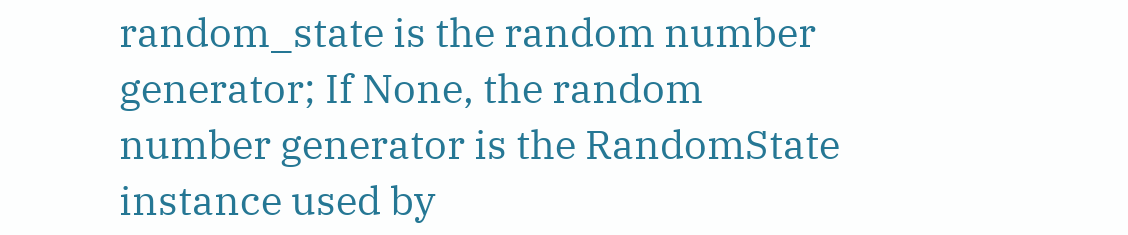random_state is the random number generator; If None, the random number generator is the RandomState instance used by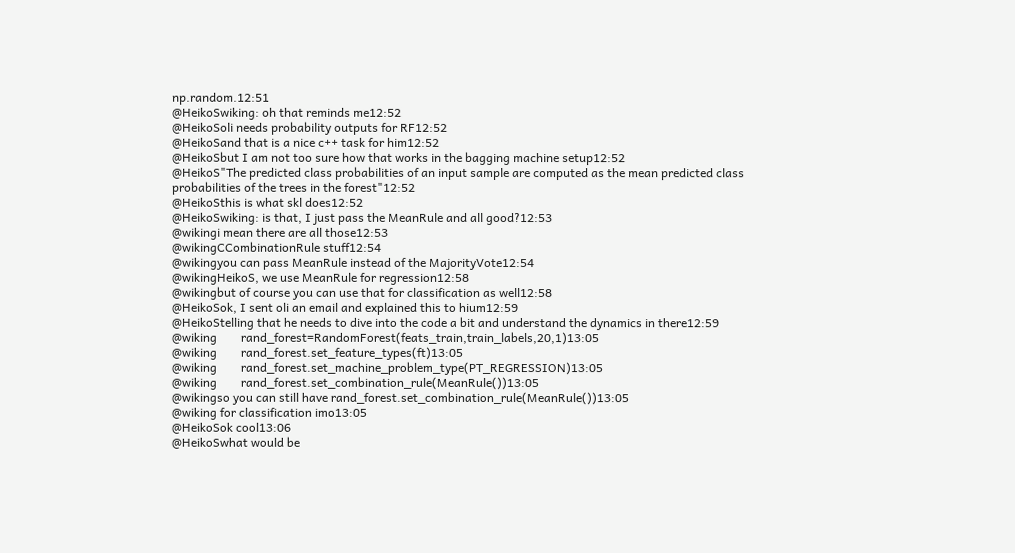np.random.12:51
@HeikoSwiking: oh that reminds me12:52
@HeikoSoli needs probability outputs for RF12:52
@HeikoSand that is a nice c++ task for him12:52
@HeikoSbut I am not too sure how that works in the bagging machine setup12:52
@HeikoS"The predicted class probabilities of an input sample are computed as the mean predicted class probabilities of the trees in the forest"12:52
@HeikoSthis is what skl does12:52
@HeikoSwiking: is that, I just pass the MeanRule and all good?12:53
@wikingi mean there are all those12:53
@wikingCCombinationRule stuff12:54
@wikingyou can pass MeanRule instead of the MajorityVote12:54
@wikingHeikoS, we use MeanRule for regression12:58
@wikingbut of course you can use that for classification as well12:58
@HeikoSok, I sent oli an email and explained this to hium12:59
@HeikoStelling that he needs to dive into the code a bit and understand the dynamics in there12:59
@wiking        rand_forest=RandomForest(feats_train,train_labels,20,1)13:05
@wiking        rand_forest.set_feature_types(ft)13:05
@wiking        rand_forest.set_machine_problem_type(PT_REGRESSION)13:05
@wiking        rand_forest.set_combination_rule(MeanRule())13:05
@wikingso you can still have rand_forest.set_combination_rule(MeanRule())13:05
@wiking for classification imo13:05
@HeikoSok cool13:06
@HeikoSwhat would be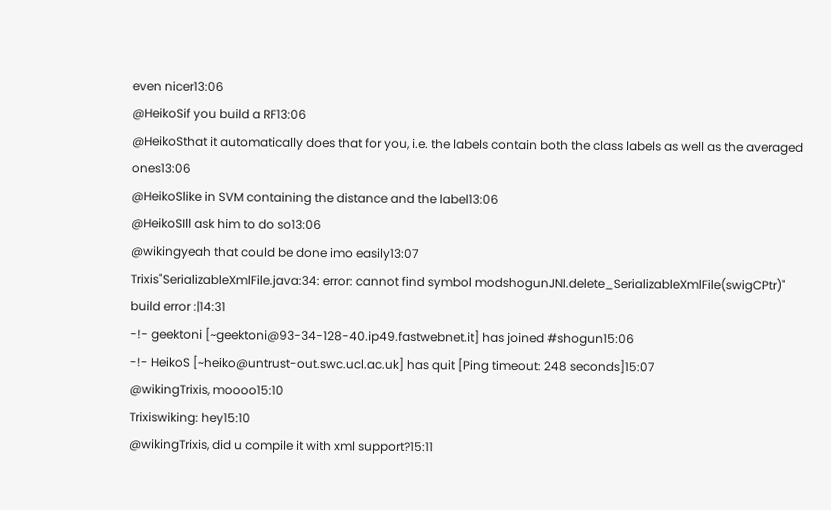even nicer13:06
@HeikoSif you build a RF13:06
@HeikoSthat it automatically does that for you, i.e. the labels contain both the class labels as well as the averaged ones13:06
@HeikoSlike in SVM containing the distance and the label13:06
@HeikoSIll ask him to do so13:06
@wikingyeah that could be done imo easily13:07
Trixis"SerializableXmlFile.java:34: error: cannot find symbol modshogunJNI.delete_SerializableXmlFile(swigCPtr)" build error :|14:31
-!- geektoni [~geektoni@93-34-128-40.ip49.fastwebnet.it] has joined #shogun15:06
-!- HeikoS [~heiko@untrust-out.swc.ucl.ac.uk] has quit [Ping timeout: 248 seconds]15:07
@wikingTrixis, moooo15:10
Trixiswiking: hey15:10
@wikingTrixis, did u compile it with xml support?15:11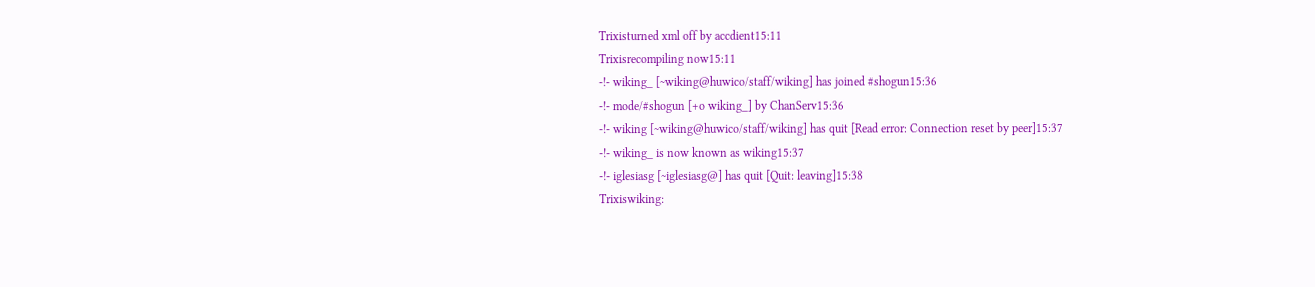Trixisturned xml off by accdient15:11
Trixisrecompiling now15:11
-!- wiking_ [~wiking@huwico/staff/wiking] has joined #shogun15:36
-!- mode/#shogun [+o wiking_] by ChanServ15:36
-!- wiking [~wiking@huwico/staff/wiking] has quit [Read error: Connection reset by peer]15:37
-!- wiking_ is now known as wiking15:37
-!- iglesiasg [~iglesiasg@] has quit [Quit: leaving]15:38
Trixiswiking: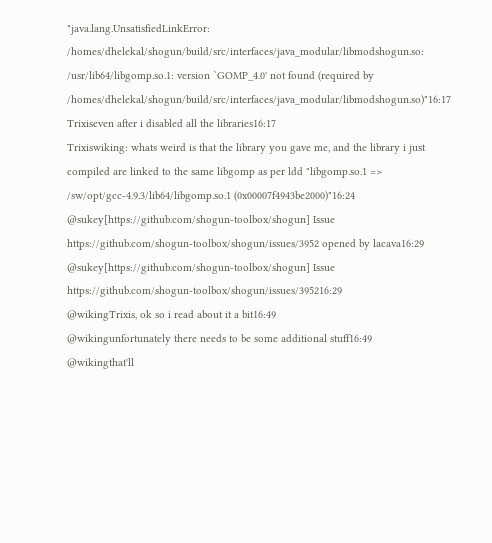"java.lang.UnsatisfiedLinkError: /homes/dhelekal/shogun/build/src/interfaces/java_modular/libmodshogun.so: /usr/lib64/libgomp.so.1: version `GOMP_4.0' not found (required by /homes/dhelekal/shogun/build/src/interfaces/java_modular/libmodshogun.so)"16:17
Trixiseven after i disabled all the libraries16:17
Trixiswiking: whats weird is that the library you gave me, and the library i just compiled are linked to the same libgomp as per ldd "libgomp.so.1 => /sw/opt/gcc-4.9.3/lib64/libgomp.so.1 (0x00007f4943be2000)"16:24
@sukey[https://github.com/shogun-toolbox/shogun] Issue https://github.com/shogun-toolbox/shogun/issues/3952 opened by lacava16:29
@sukey[https://github.com/shogun-toolbox/shogun] Issue https://github.com/shogun-toolbox/shogun/issues/395216:29
@wikingTrixis, ok so i read about it a bit16:49
@wikingunfortunately there needs to be some additional stuff16:49
@wikingthat'll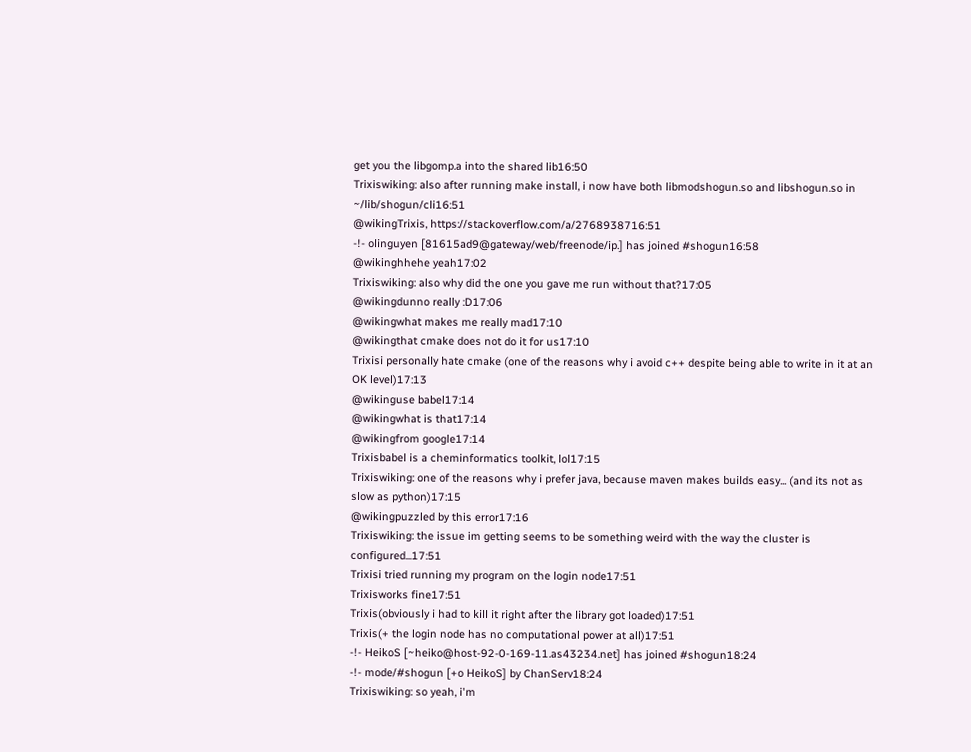get you the libgomp.a into the shared lib16:50
Trixiswiking: also after running make install, i now have both libmodshogun.so and libshogun.so in ~/lib/shogun/cli16:51
@wikingTrixis, https://stackoverflow.com/a/2768938716:51
-!- olinguyen [81615ad9@gateway/web/freenode/ip.] has joined #shogun16:58
@wikinghhehe yeah17:02
Trixiswiking: also why did the one you gave me run without that?17:05
@wikingdunno really :D17:06
@wikingwhat makes me really mad17:10
@wikingthat cmake does not do it for us17:10
Trixisi personally hate cmake (one of the reasons why i avoid c++ despite being able to write in it at an OK level)17:13
@wikinguse babel17:14
@wikingwhat is that17:14
@wikingfrom google17:14
Trixisbabel is a cheminformatics toolkit, lol17:15
Trixiswiking: one of the reasons why i prefer java, because maven makes builds easy... (and its not as slow as python)17:15
@wikingpuzzled by this error17:16
Trixiswiking: the issue im getting seems to be something weird with the way the cluster is configured...17:51
Trixisi tried running my program on the login node17:51
Trixisworks fine17:51
Trixis(obviously i had to kill it right after the library got loaded)17:51
Trixis(+ the login node has no computational power at all)17:51
-!- HeikoS [~heiko@host-92-0-169-11.as43234.net] has joined #shogun18:24
-!- mode/#shogun [+o HeikoS] by ChanServ18:24
Trixiswiking: so yeah, i'm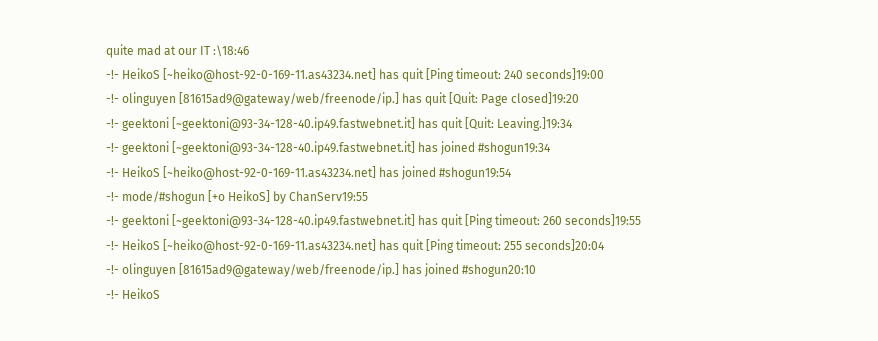quite mad at our IT :\18:46
-!- HeikoS [~heiko@host-92-0-169-11.as43234.net] has quit [Ping timeout: 240 seconds]19:00
-!- olinguyen [81615ad9@gateway/web/freenode/ip.] has quit [Quit: Page closed]19:20
-!- geektoni [~geektoni@93-34-128-40.ip49.fastwebnet.it] has quit [Quit: Leaving.]19:34
-!- geektoni [~geektoni@93-34-128-40.ip49.fastwebnet.it] has joined #shogun19:34
-!- HeikoS [~heiko@host-92-0-169-11.as43234.net] has joined #shogun19:54
-!- mode/#shogun [+o HeikoS] by ChanServ19:55
-!- geektoni [~geektoni@93-34-128-40.ip49.fastwebnet.it] has quit [Ping timeout: 260 seconds]19:55
-!- HeikoS [~heiko@host-92-0-169-11.as43234.net] has quit [Ping timeout: 255 seconds]20:04
-!- olinguyen [81615ad9@gateway/web/freenode/ip.] has joined #shogun20:10
-!- HeikoS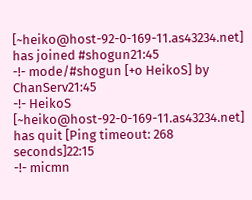[~heiko@host-92-0-169-11.as43234.net] has joined #shogun21:45
-!- mode/#shogun [+o HeikoS] by ChanServ21:45
-!- HeikoS [~heiko@host-92-0-169-11.as43234.net] has quit [Ping timeout: 268 seconds]22:15
-!- micmn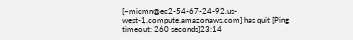[~micmn@ec2-54-67-24-92.us-west-1.compute.amazonaws.com] has quit [Ping timeout: 260 seconds]23:14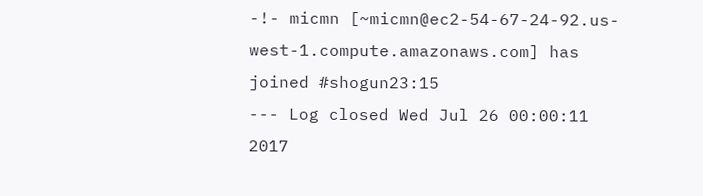-!- micmn [~micmn@ec2-54-67-24-92.us-west-1.compute.amazonaws.com] has joined #shogun23:15
--- Log closed Wed Jul 26 00:00:11 2017